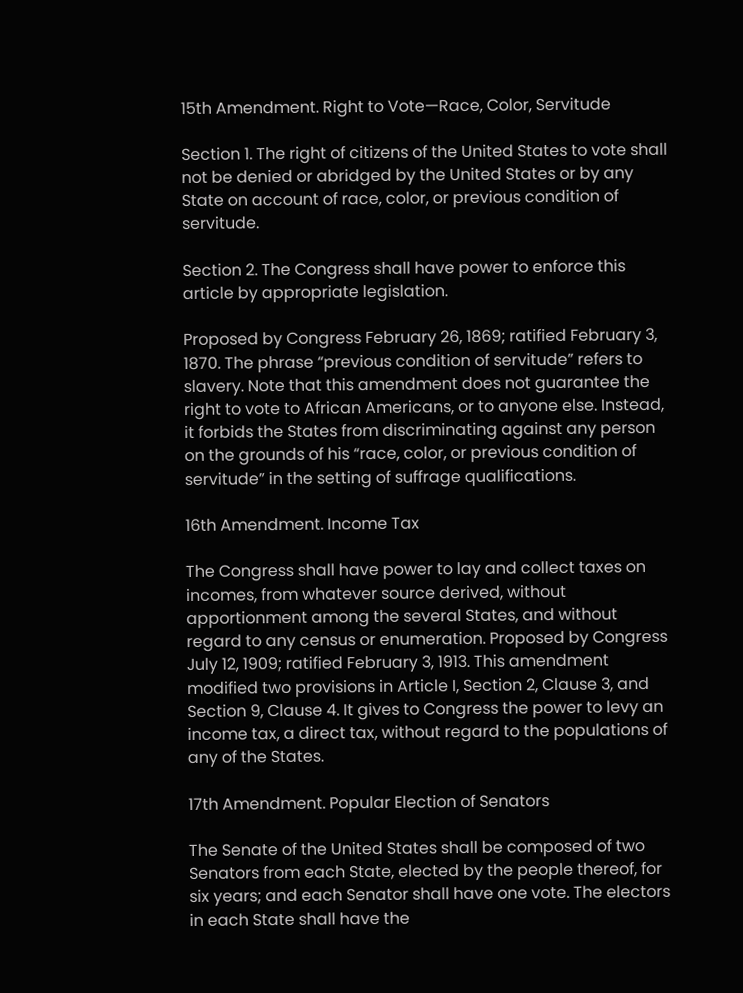15th Amendment. Right to Vote—Race, Color, Servitude

Section 1. The right of citizens of the United States to vote shall not be denied or abridged by the United States or by any State on account of race, color, or previous condition of servitude.

Section 2. The Congress shall have power to enforce this article by appropriate legislation.

Proposed by Congress February 26, 1869; ratified February 3, 1870. The phrase “previous condition of servitude” refers to slavery. Note that this amendment does not guarantee the right to vote to African Americans, or to anyone else. Instead, it forbids the States from discriminating against any person on the grounds of his “race, color, or previous condition of servitude” in the setting of suffrage qualifications.

16th Amendment. Income Tax

The Congress shall have power to lay and collect taxes on incomes, from whatever source derived, without apportionment among the several States, and without regard to any census or enumeration. Proposed by Congress July 12, 1909; ratified February 3, 1913. This amendment modified two provisions in Article I, Section 2, Clause 3, and Section 9, Clause 4. It gives to Congress the power to levy an income tax, a direct tax, without regard to the populations of any of the States.

17th Amendment. Popular Election of Senators

The Senate of the United States shall be composed of two Senators from each State, elected by the people thereof, for six years; and each Senator shall have one vote. The electors in each State shall have the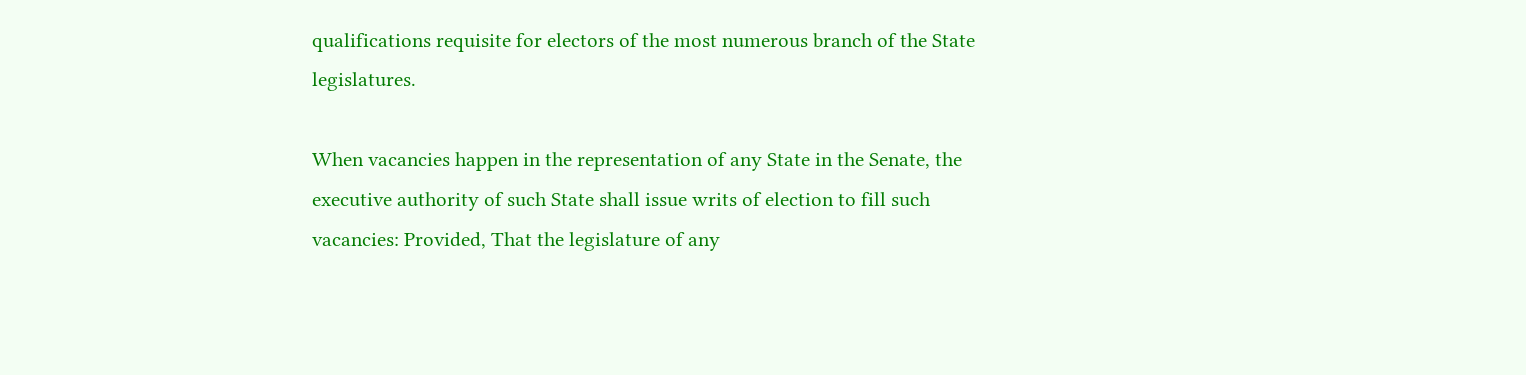qualifications requisite for electors of the most numerous branch of the State legislatures.

When vacancies happen in the representation of any State in the Senate, the executive authority of such State shall issue writs of election to fill such vacancies: Provided, That the legislature of any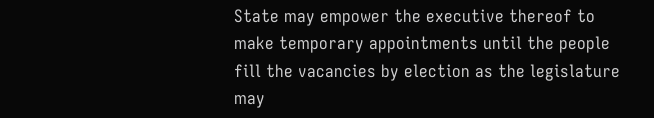State may empower the executive thereof to make temporary appointments until the people fill the vacancies by election as the legislature may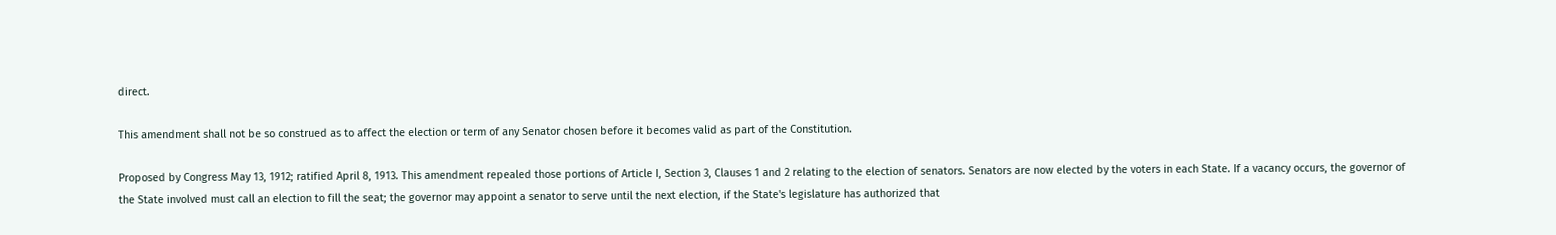direct.

This amendment shall not be so construed as to affect the election or term of any Senator chosen before it becomes valid as part of the Constitution.

Proposed by Congress May 13, 1912; ratified April 8, 1913. This amendment repealed those portions of Article I, Section 3, Clauses 1 and 2 relating to the election of senators. Senators are now elected by the voters in each State. If a vacancy occurs, the governor of the State involved must call an election to fill the seat; the governor may appoint a senator to serve until the next election, if the State's legislature has authorized that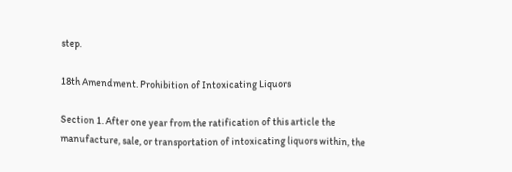step.

18th Amendment. Prohibition of Intoxicating Liquors

Section 1. After one year from the ratification of this article the manufacture, sale, or transportation of intoxicating liquors within, the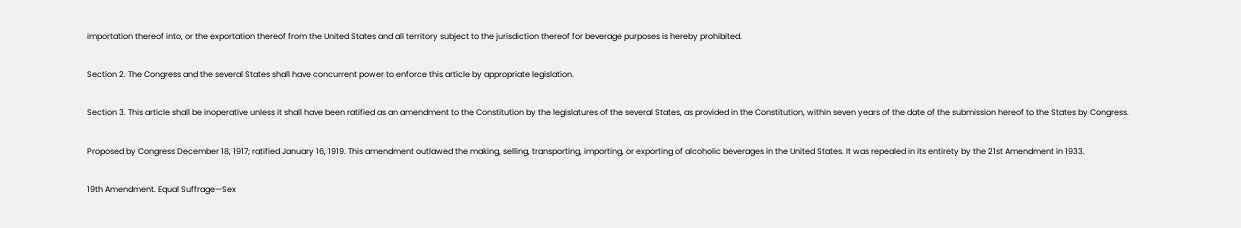importation thereof into, or the exportation thereof from the United States and all territory subject to the jurisdiction thereof for beverage purposes is hereby prohibited.

Section 2. The Congress and the several States shall have concurrent power to enforce this article by appropriate legislation.

Section 3. This article shall be inoperative unless it shall have been ratified as an amendment to the Constitution by the legislatures of the several States, as provided in the Constitution, within seven years of the date of the submission hereof to the States by Congress.

Proposed by Congress December 18, 1917; ratified January 16, 1919. This amendment outlawed the making, selling, transporting, importing, or exporting of alcoholic beverages in the United States. It was repealed in its entirety by the 21st Amendment in 1933.

19th Amendment. Equal Suffrage—Sex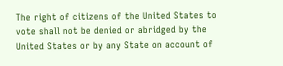The right of citizens of the United States to vote shall not be denied or abridged by the United States or by any State on account of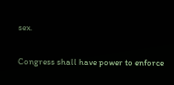sex.

Congress shall have power to enforce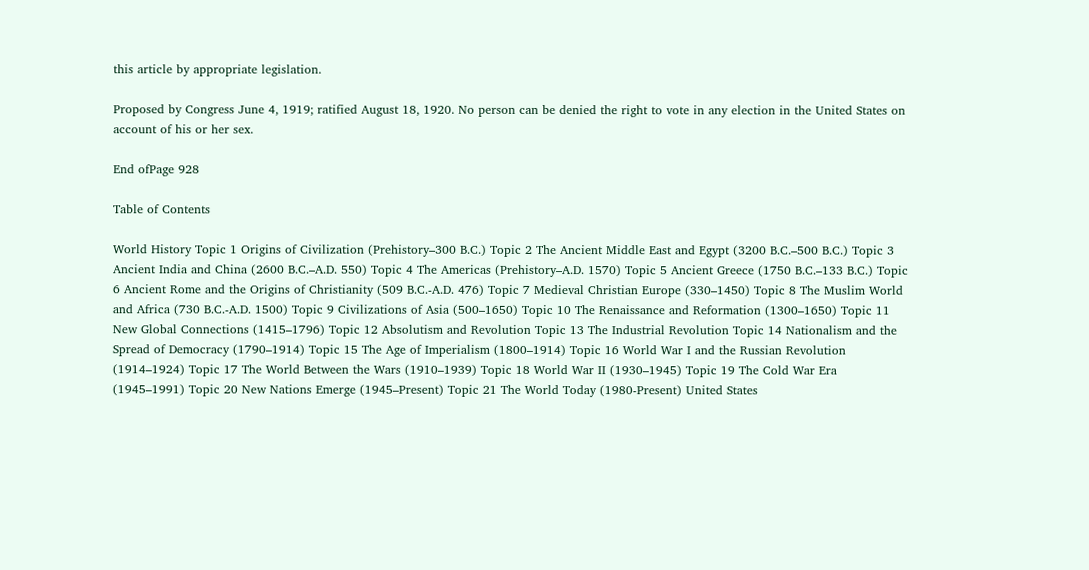this article by appropriate legislation.

Proposed by Congress June 4, 1919; ratified August 18, 1920. No person can be denied the right to vote in any election in the United States on account of his or her sex.

End ofPage 928

Table of Contents

World History Topic 1 Origins of Civilization (Prehistory–300 B.C.) Topic 2 The Ancient Middle East and Egypt (3200 B.C.–500 B.C.) Topic 3 Ancient India and China (2600 B.C.–A.D. 550) Topic 4 The Americas (Prehistory–A.D. 1570) Topic 5 Ancient Greece (1750 B.C.–133 B.C.) Topic 6 Ancient Rome and the Origins of Christianity (509 B.C.-A.D. 476) Topic 7 Medieval Christian Europe (330–1450) Topic 8 The Muslim World and Africa (730 B.C.-A.D. 1500) Topic 9 Civilizations of Asia (500–1650) Topic 10 The Renaissance and Reformation (1300–1650) Topic 11 New Global Connections (1415–1796) Topic 12 Absolutism and Revolution Topic 13 The Industrial Revolution Topic 14 Nationalism and the Spread of Democracy (1790–1914) Topic 15 The Age of Imperialism (1800–1914) Topic 16 World War I and the Russian Revolution (1914–1924) Topic 17 The World Between the Wars (1910–1939) Topic 18 World War II (1930–1945) Topic 19 The Cold War Era (1945–1991) Topic 20 New Nations Emerge (1945–Present) Topic 21 The World Today (1980-Present) United States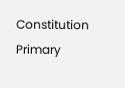Constitution Primary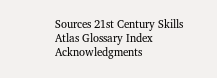Sources 21st Century Skills Atlas Glossary Index Acknowledgments